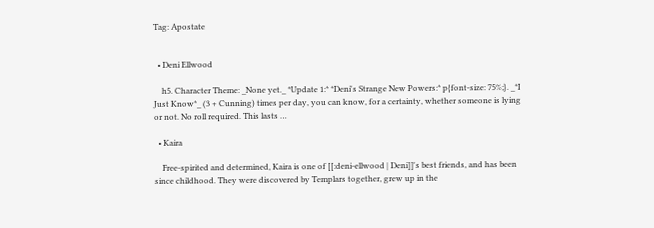Tag: Apostate


  • Deni Ellwood

    h5. Character Theme: _None yet._ *Update 1:* *Deni's Strange New Powers:* p{font-size: 75%;}. _*I Just Know*_ (3 + Cunning) times per day, you can know, for a certainty, whether someone is lying or not. No roll required. This lasts …

  • Kaira

    Free-spirited and determined, Kaira is one of [[:deni-ellwood | Deni]]'s best friends, and has been since childhood. They were discovered by Templars together, grew up in the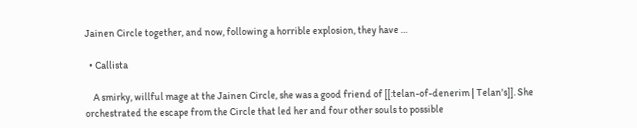Jainen Circle together, and now, following a horrible explosion, they have …

  • Callista

    A smirky, willful mage at the Jainen Circle, she was a good friend of [[:telan-of-denerim | Telan's]]. She orchestrated the escape from the Circle that led her and four other souls to possible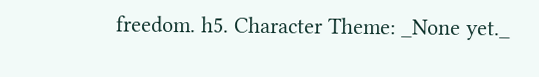freedom. h5. Character Theme: _None yet._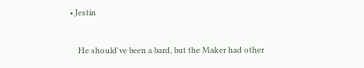• Jestin

    He should've been a bard, but the Maker had other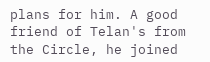plans for him. A good friend of Telan's from the Circle, he joined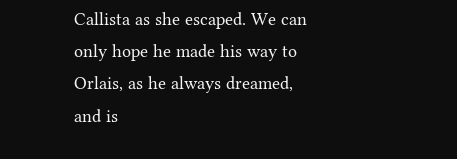Callista as she escaped. We can only hope he made his way to Orlais, as he always dreamed, and is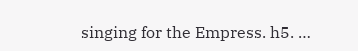singing for the Empress. h5. …